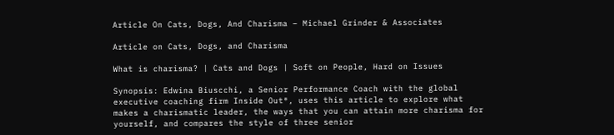Article On Cats, Dogs, And Charisma – Michael Grinder & Associates

Article on Cats, Dogs, and Charisma

What is charisma? | Cats and Dogs | Soft on People, Hard on Issues

Synopsis: Edwina Biuscchi, a Senior Performance Coach with the global executive coaching firm Inside Out®, uses this article to explore what makes a charismatic leader, the ways that you can attain more charisma for yourself, and compares the style of three senior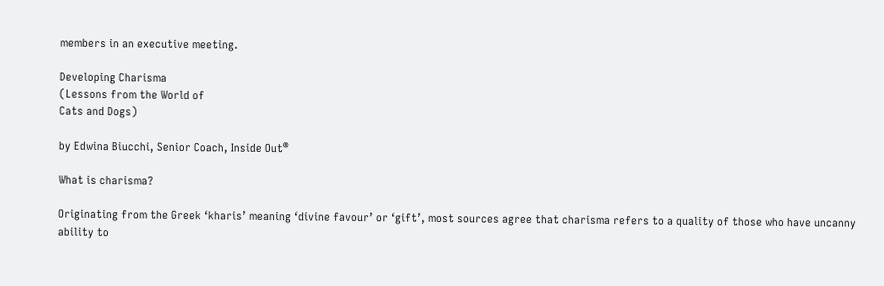members in an executive meeting.

Developing Charisma
(Lessons from the World of
Cats and Dogs)

by Edwina Biucchi, Senior Coach, Inside Out®

What is charisma?

Originating from the Greek ‘kharis’ meaning ‘divine favour’ or ‘gift’, most sources agree that charisma refers to a quality of those who have uncanny ability to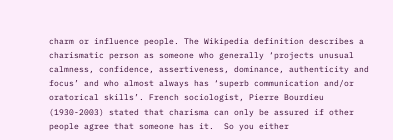charm or influence people. The Wikipedia definition describes a charismatic person as someone who generally ‘projects unusual calmness, confidence, assertiveness, dominance, authenticity and focus’ and who almost always has ‘superb communication and/or oratorical skills’. French sociologist, Pierre Bourdieu (1930-2003) stated that charisma can only be assured if other people agree that someone has it.  So you either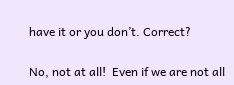have it or you don’t. Correct?

No, not at all!  Even if we are not all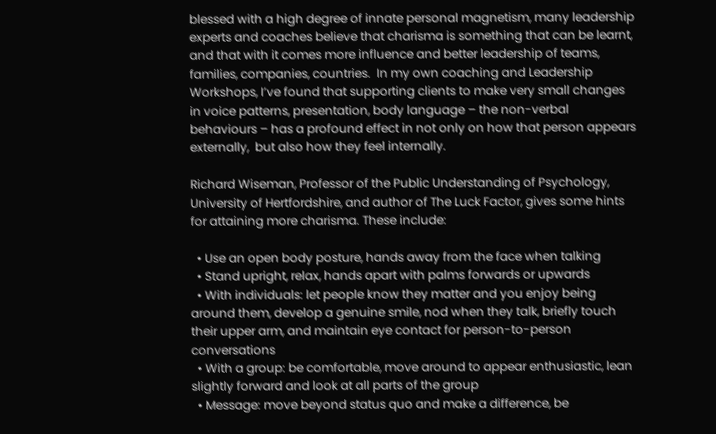blessed with a high degree of innate personal magnetism, many leadership experts and coaches believe that charisma is something that can be learnt, and that with it comes more influence and better leadership of teams, families, companies, countries.  In my own coaching and Leadership Workshops, I’ve found that supporting clients to make very small changes in voice patterns, presentation, body language – the non-verbal behaviours – has a profound effect in not only on how that person appears externally,  but also how they feel internally.

Richard Wiseman, Professor of the Public Understanding of Psychology, University of Hertfordshire, and author of The Luck Factor, gives some hints for attaining more charisma. These include:

  • Use an open body posture, hands away from the face when talking
  • Stand upright, relax, hands apart with palms forwards or upwards
  • With individuals: let people know they matter and you enjoy being around them, develop a genuine smile, nod when they talk, briefly touch their upper arm, and maintain eye contact for person-to-person conversations
  • With a group: be comfortable, move around to appear enthusiastic, lean slightly forward and look at all parts of the group
  • Message: move beyond status quo and make a difference, be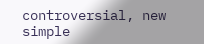controversial, new simple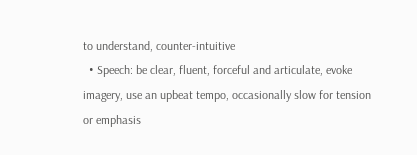to understand, counter-intuitive
  • Speech: be clear, fluent, forceful and articulate, evoke imagery, use an upbeat tempo, occasionally slow for tension or emphasis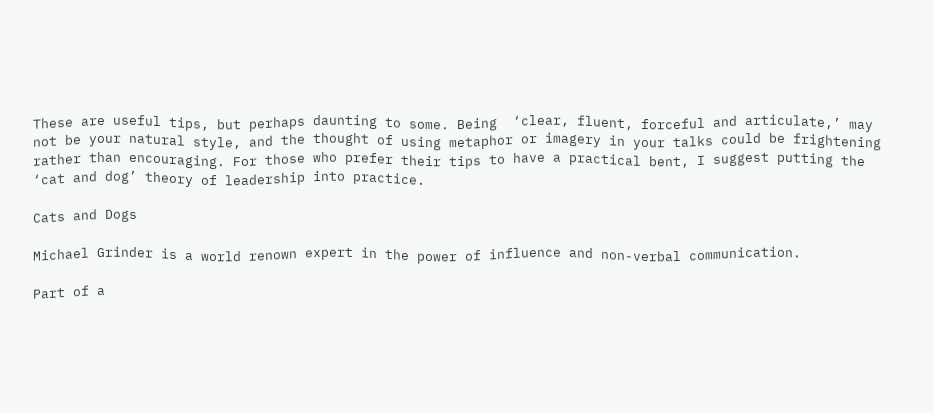These are useful tips, but perhaps daunting to some. Being  ‘clear, fluent, forceful and articulate,’ may not be your natural style, and the thought of using metaphor or imagery in your talks could be frightening rather than encouraging. For those who prefer their tips to have a practical bent, I suggest putting the ‘cat and dog’ theory of leadership into practice.

Cats and Dogs

Michael Grinder is a world renown expert in the power of influence and non-verbal communication.

Part of a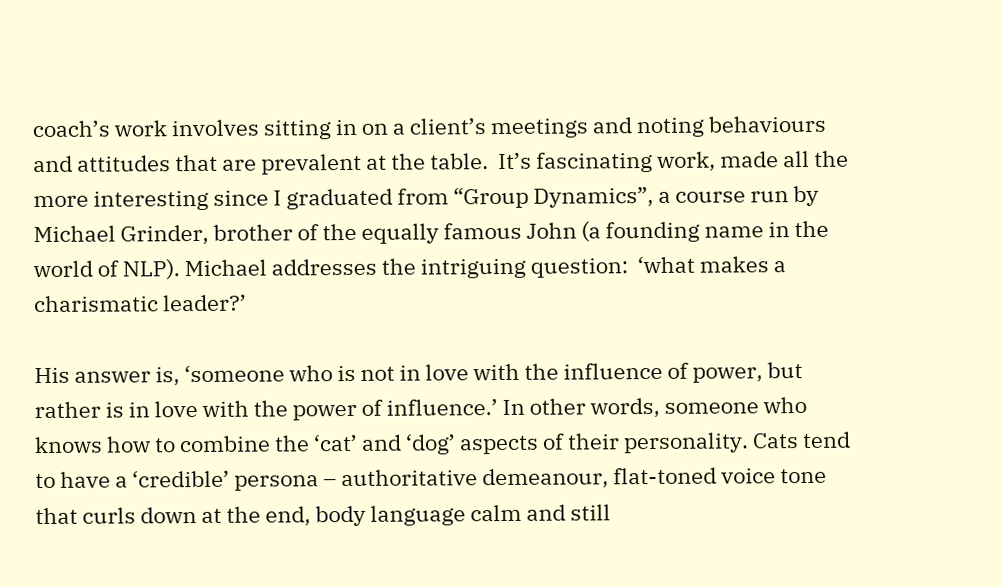coach’s work involves sitting in on a client’s meetings and noting behaviours and attitudes that are prevalent at the table.  It’s fascinating work, made all the more interesting since I graduated from “Group Dynamics”, a course run by Michael Grinder, brother of the equally famous John (a founding name in the world of NLP). Michael addresses the intriguing question:  ‘what makes a charismatic leader?’

His answer is, ‘someone who is not in love with the influence of power, but rather is in love with the power of influence.’ In other words, someone who knows how to combine the ‘cat’ and ‘dog’ aspects of their personality. Cats tend to have a ‘credible’ persona – authoritative demeanour, flat-toned voice tone that curls down at the end, body language calm and still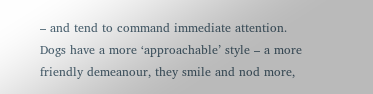– and tend to command immediate attention. Dogs have a more ‘approachable’ style – a more friendly demeanour, they smile and nod more,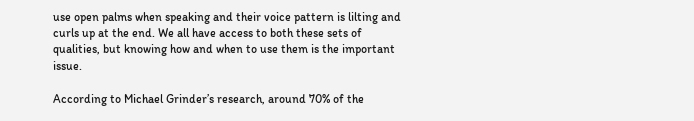use open palms when speaking and their voice pattern is lilting and curls up at the end. We all have access to both these sets of qualities, but knowing how and when to use them is the important issue.

According to Michael Grinder’s research, around 70% of the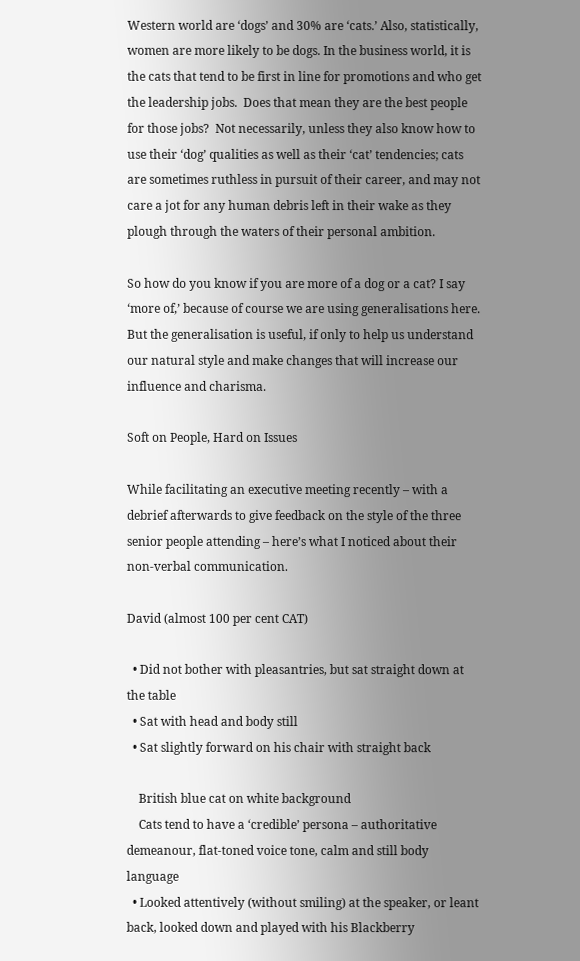Western world are ‘dogs’ and 30% are ‘cats.’ Also, statistically, women are more likely to be dogs. In the business world, it is the cats that tend to be first in line for promotions and who get the leadership jobs.  Does that mean they are the best people for those jobs?  Not necessarily, unless they also know how to use their ‘dog’ qualities as well as their ‘cat’ tendencies; cats are sometimes ruthless in pursuit of their career, and may not care a jot for any human debris left in their wake as they plough through the waters of their personal ambition.

So how do you know if you are more of a dog or a cat? I say ‘more of,’ because of course we are using generalisations here. But the generalisation is useful, if only to help us understand our natural style and make changes that will increase our influence and charisma.

Soft on People, Hard on Issues

While facilitating an executive meeting recently – with a debrief afterwards to give feedback on the style of the three senior people attending – here’s what I noticed about their non-verbal communication.

David (almost 100 per cent CAT)

  • Did not bother with pleasantries, but sat straight down at the table
  • Sat with head and body still
  • Sat slightly forward on his chair with straight back

    British blue cat on white background
    Cats tend to have a ‘credible’ persona – authoritative demeanour, flat-toned voice tone, calm and still body language
  • Looked attentively (without smiling) at the speaker, or leant back, looked down and played with his Blackberry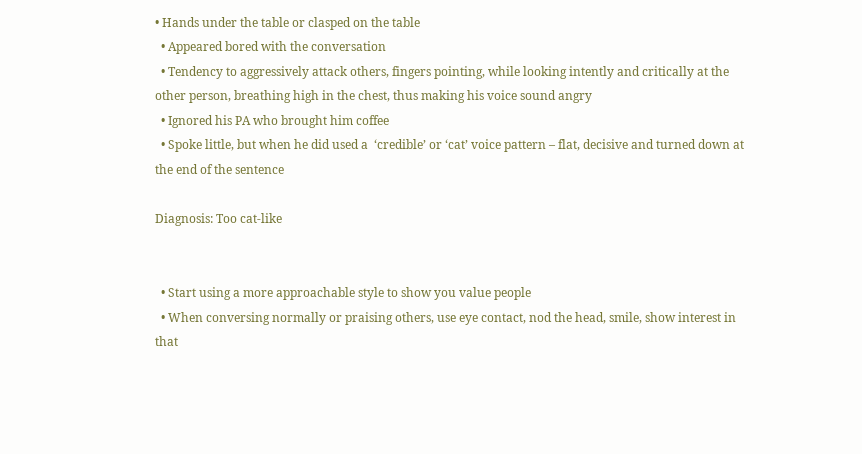• Hands under the table or clasped on the table
  • Appeared bored with the conversation
  • Tendency to aggressively attack others, fingers pointing, while looking intently and critically at the other person, breathing high in the chest, thus making his voice sound angry
  • Ignored his PA who brought him coffee
  • Spoke little, but when he did used a  ‘credible’ or ‘cat’ voice pattern – flat, decisive and turned down at the end of the sentence

Diagnosis: Too cat-like


  • Start using a more approachable style to show you value people
  • When conversing normally or praising others, use eye contact, nod the head, smile, show interest in that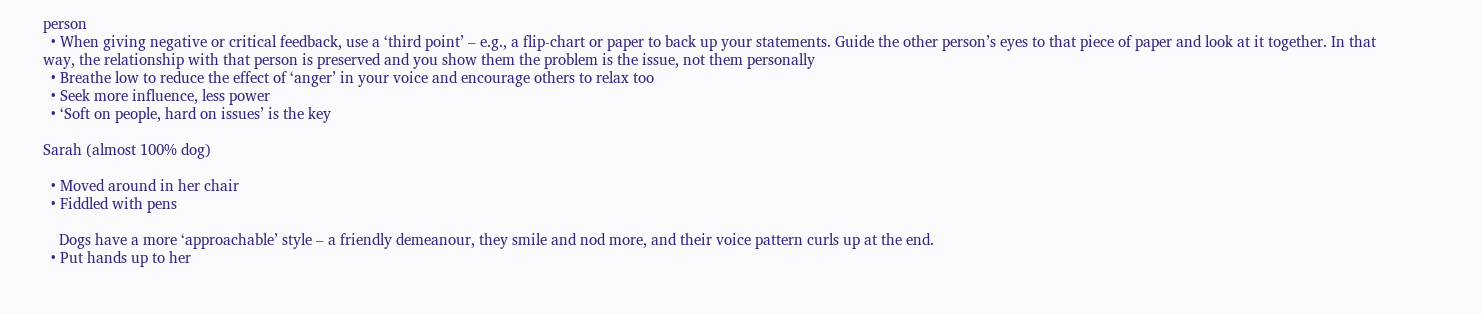person
  • When giving negative or critical feedback, use a ‘third point’ – e.g., a flip-chart or paper to back up your statements. Guide the other person’s eyes to that piece of paper and look at it together. In that way, the relationship with that person is preserved and you show them the problem is the issue, not them personally
  • Breathe low to reduce the effect of ‘anger’ in your voice and encourage others to relax too
  • Seek more influence, less power
  • ‘Soft on people, hard on issues’ is the key

Sarah (almost 100% dog)

  • Moved around in her chair
  • Fiddled with pens

    Dogs have a more ‘approachable’ style – a friendly demeanour, they smile and nod more, and their voice pattern curls up at the end.
  • Put hands up to her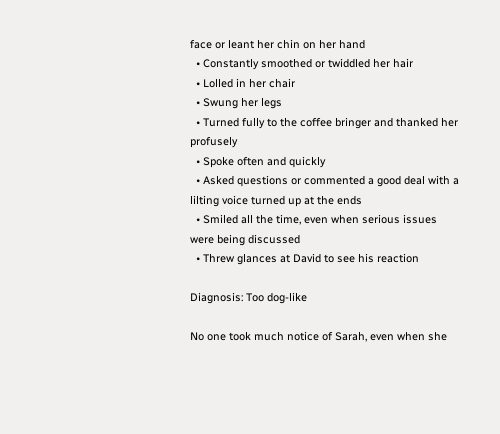face or leant her chin on her hand
  • Constantly smoothed or twiddled her hair
  • Lolled in her chair
  • Swung her legs
  • Turned fully to the coffee bringer and thanked her profusely
  • Spoke often and quickly
  • Asked questions or commented a good deal with a lilting voice turned up at the ends
  • Smiled all the time, even when serious issues were being discussed
  • Threw glances at David to see his reaction

Diagnosis: Too dog-like

No one took much notice of Sarah, even when she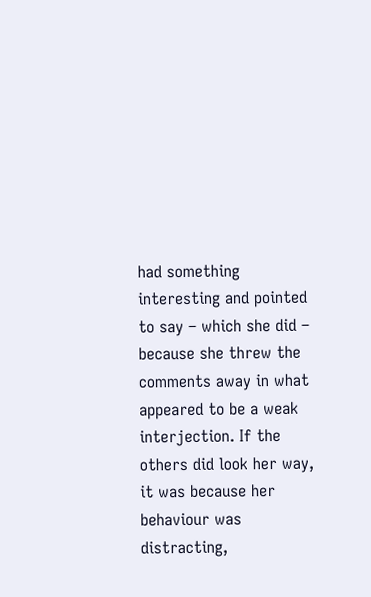had something interesting and pointed to say – which she did – because she threw the comments away in what appeared to be a weak interjection. If the others did look her way, it was because her behaviour was distracting,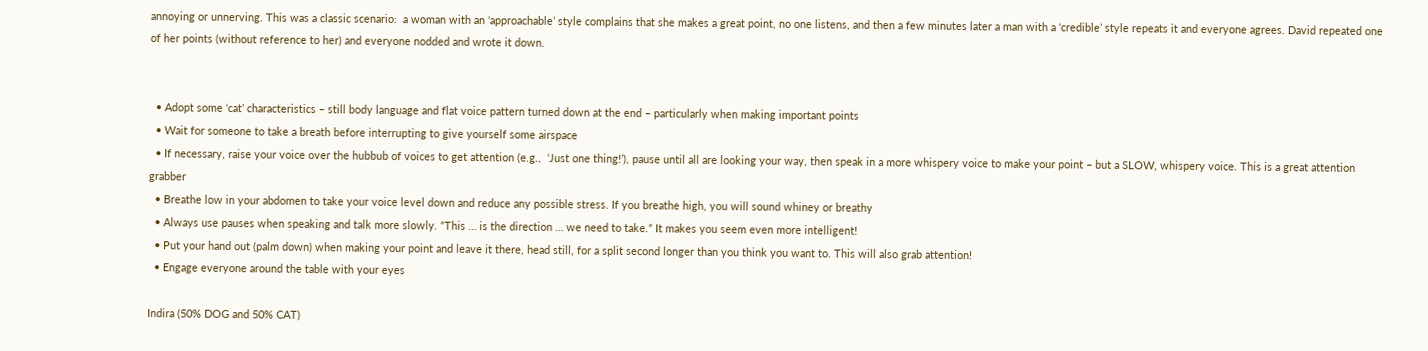annoying or unnerving. This was a classic scenario:  a woman with an ‘approachable’ style complains that she makes a great point, no one listens, and then a few minutes later a man with a ‘credible’ style repeats it and everyone agrees. David repeated one of her points (without reference to her) and everyone nodded and wrote it down.


  • Adopt some ‘cat’ characteristics – still body language and flat voice pattern turned down at the end – particularly when making important points
  • Wait for someone to take a breath before interrupting to give yourself some airspace
  • If necessary, raise your voice over the hubbub of voices to get attention (e.g.,  ‘Just one thing!’), pause until all are looking your way, then speak in a more whispery voice to make your point – but a SLOW, whispery voice. This is a great attention grabber
  • Breathe low in your abdomen to take your voice level down and reduce any possible stress. If you breathe high, you will sound whiney or breathy
  • Always use pauses when speaking and talk more slowly. “This … is the direction … we need to take.” It makes you seem even more intelligent!
  • Put your hand out (palm down) when making your point and leave it there, head still, for a split second longer than you think you want to. This will also grab attention!
  • Engage everyone around the table with your eyes

Indira (50% DOG and 50% CAT)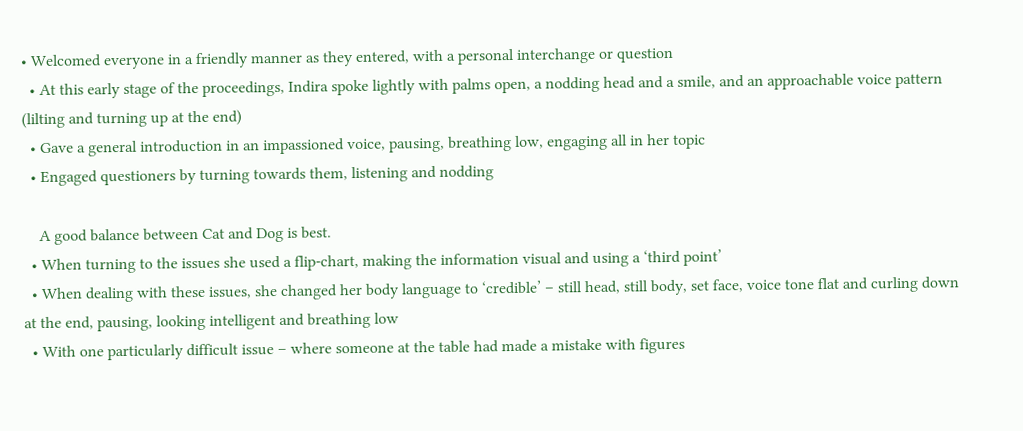• Welcomed everyone in a friendly manner as they entered, with a personal interchange or question
  • At this early stage of the proceedings, Indira spoke lightly with palms open, a nodding head and a smile, and an approachable voice pattern (lilting and turning up at the end)
  • Gave a general introduction in an impassioned voice, pausing, breathing low, engaging all in her topic
  • Engaged questioners by turning towards them, listening and nodding

    A good balance between Cat and Dog is best.
  • When turning to the issues she used a flip-chart, making the information visual and using a ‘third point’
  • When dealing with these issues, she changed her body language to ‘credible’ – still head, still body, set face, voice tone flat and curling down at the end, pausing, looking intelligent and breathing low
  • With one particularly difficult issue – where someone at the table had made a mistake with figures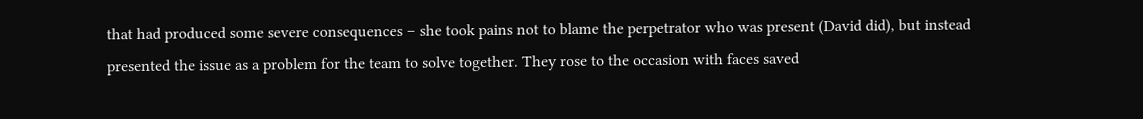that had produced some severe consequences – she took pains not to blame the perpetrator who was present (David did), but instead presented the issue as a problem for the team to solve together. They rose to the occasion with faces saved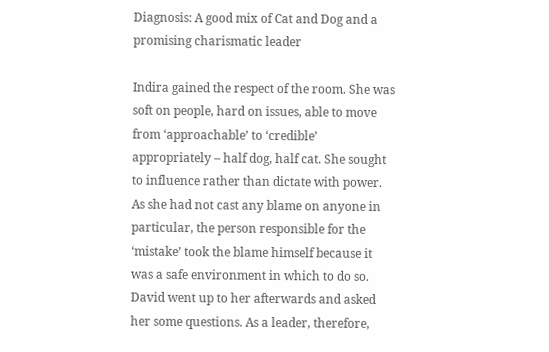Diagnosis: A good mix of Cat and Dog and a promising charismatic leader

Indira gained the respect of the room. She was soft on people, hard on issues, able to move from ‘approachable’ to ‘credible’ appropriately – half dog, half cat. She sought to influence rather than dictate with power. As she had not cast any blame on anyone in particular, the person responsible for the ‘mistake’ took the blame himself because it was a safe environment in which to do so. David went up to her afterwards and asked her some questions. As a leader, therefore,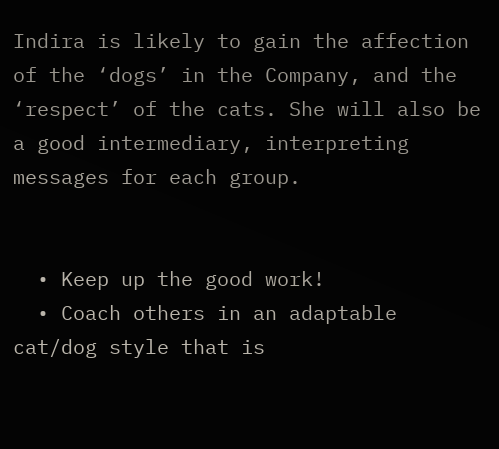Indira is likely to gain the affection of the ‘dogs’ in the Company, and the ‘respect’ of the cats. She will also be a good intermediary, interpreting messages for each group.


  • Keep up the good work!
  • Coach others in an adaptable cat/dog style that is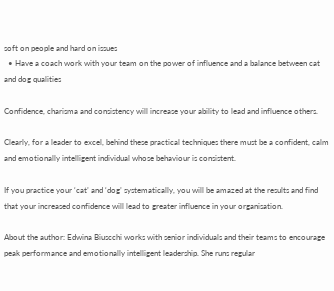soft on people and hard on issues
  • Have a coach work with your team on the power of influence and a balance between cat and dog qualities

Confidence, charisma and consistency will increase your ability to lead and influence others.

Clearly, for a leader to excel, behind these practical techniques there must be a confident, calm and emotionally intelligent individual whose behaviour is consistent.

If you practice your ‘cat’ and ‘dog’ systematically, you will be amazed at the results and find that your increased confidence will lead to greater influence in your organisation.

About the author: Edwina Biuscchi works with senior individuals and their teams to encourage peak performance and emotionally intelligent leadership. She runs regular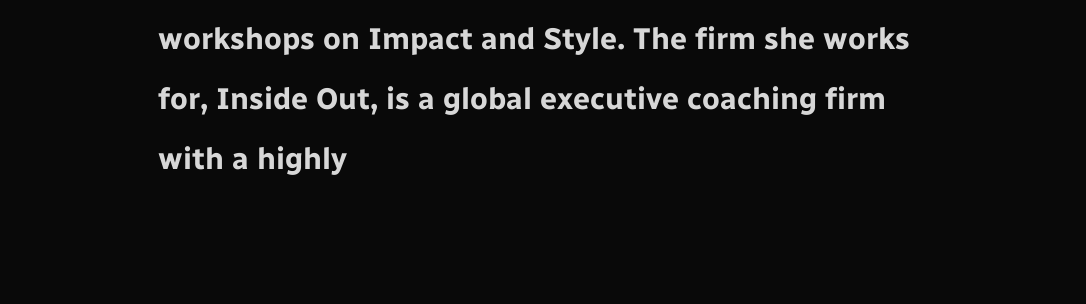workshops on Impact and Style. The firm she works for, Inside Out, is a global executive coaching firm with a highly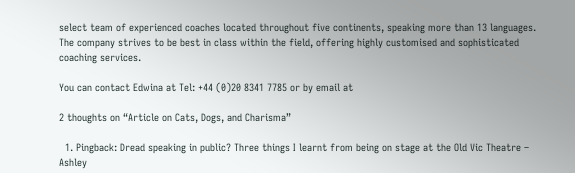select team of experienced coaches located throughout five continents, speaking more than 13 languages. The company strives to be best in class within the field, offering highly customised and sophisticated coaching services.

You can contact Edwina at Tel: +44 (0)20 8341 7785 or by email at

2 thoughts on “Article on Cats, Dogs, and Charisma”

  1. Pingback: Dread speaking in public? Three things I learnt from being on stage at the Old Vic Theatre – Ashley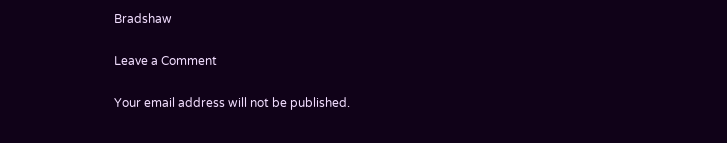Bradshaw

Leave a Comment

Your email address will not be published.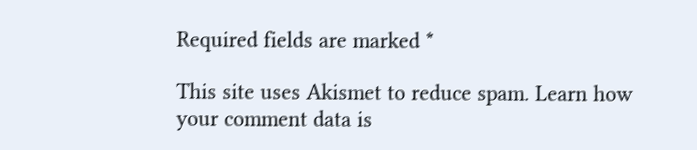Required fields are marked *

This site uses Akismet to reduce spam. Learn how your comment data is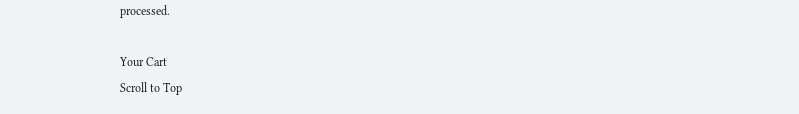processed.

Your Cart
Scroll to Top